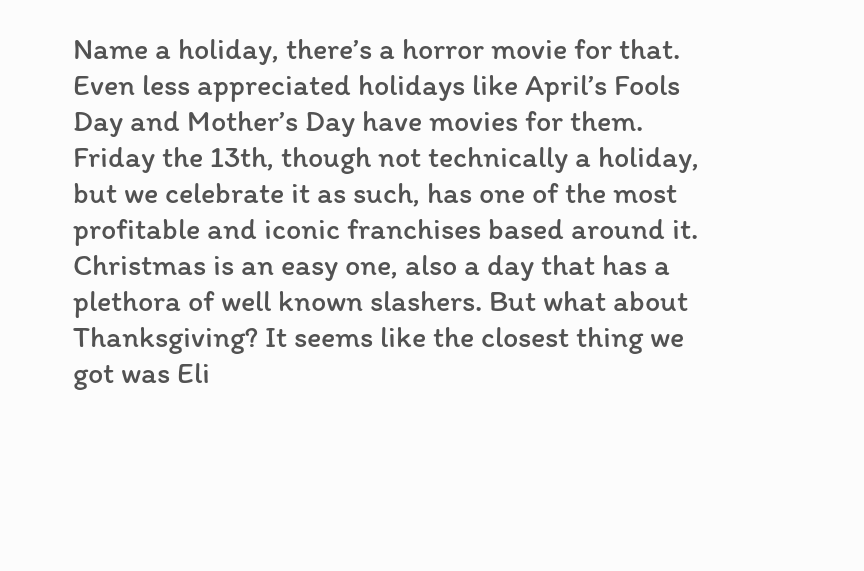Name a holiday, there’s a horror movie for that. Even less appreciated holidays like April’s Fools Day and Mother’s Day have movies for them. Friday the 13th, though not technically a holiday, but we celebrate it as such, has one of the most profitable and iconic franchises based around it. Christmas is an easy one, also a day that has a plethora of well known slashers. But what about Thanksgiving? It seems like the closest thing we got was Eli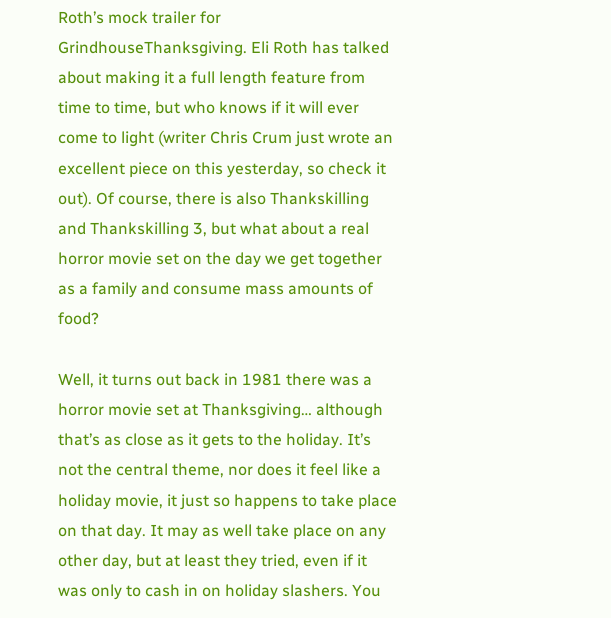Roth’s mock trailer for GrindhouseThanksgiving. Eli Roth has talked about making it a full length feature from time to time, but who knows if it will ever come to light (writer Chris Crum just wrote an excellent piece on this yesterday, so check it out). Of course, there is also Thankskilling and Thankskilling 3, but what about a real horror movie set on the day we get together as a family and consume mass amounts of food?

Well, it turns out back in 1981 there was a horror movie set at Thanksgiving… although that’s as close as it gets to the holiday. It’s not the central theme, nor does it feel like a holiday movie, it just so happens to take place on that day. It may as well take place on any other day, but at least they tried, even if it was only to cash in on holiday slashers. You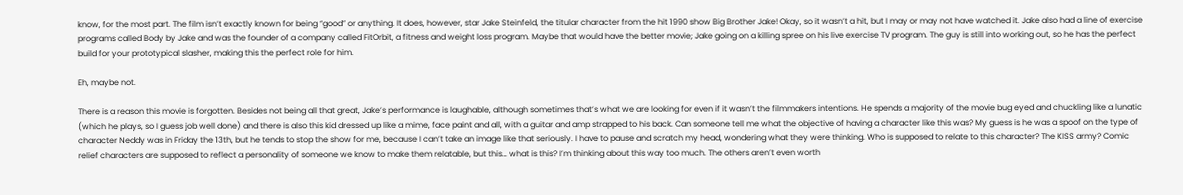know, for the most part. The film isn’t exactly known for being “good” or anything. It does, however, star Jake Steinfeld, the titular character from the hit 1990 show Big Brother Jake! Okay, so it wasn’t a hit, but I may or may not have watched it. Jake also had a line of exercise programs called Body by Jake and was the founder of a company called FitOrbit, a fitness and weight loss program. Maybe that would have the better movie; Jake going on a killing spree on his live exercise TV program. The guy is still into working out, so he has the perfect build for your prototypical slasher, making this the perfect role for him.

Eh, maybe not.

There is a reason this movie is forgotten. Besides not being all that great, Jake’s performance is laughable, although sometimes that’s what we are looking for even if it wasn’t the filmmakers intentions. He spends a majority of the movie bug eyed and chuckling like a lunatic (which he plays, so I guess job well done) and there is also this kid dressed up like a mime, face paint and all, with a guitar and amp strapped to his back. Can someone tell me what the objective of having a character like this was? My guess is he was a spoof on the type of character Neddy was in Friday the 13th, but he tends to stop the show for me, because I can’t take an image like that seriously. I have to pause and scratch my head, wondering what they were thinking. Who is supposed to relate to this character? The KISS army? Comic relief characters are supposed to reflect a personality of someone we know to make them relatable, but this… what is this? I’m thinking about this way too much. The others aren’t even worth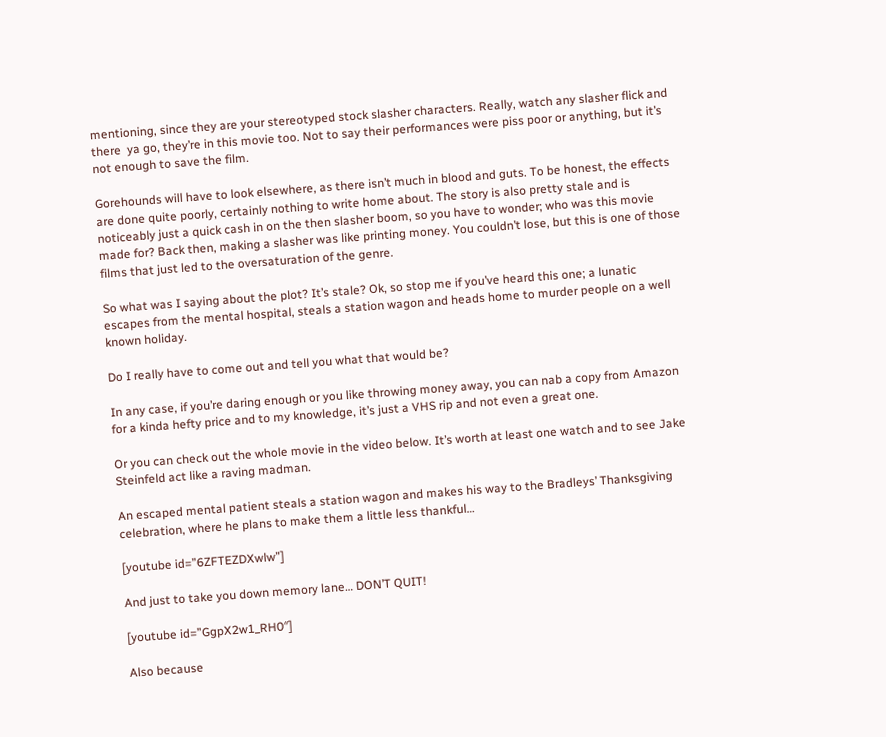mentioning, since they are your stereotyped stock slasher characters. Really, watch any slasher flick and there  ya go, they’re in this movie too. Not to say their performances were piss poor or anything, but it’s not enough to save the film.

Gorehounds will have to look elsewhere, as there isn’t much in blood and guts. To be honest, the effects are done quite poorly, certainly nothing to write home about. The story is also pretty stale and is noticeably just a quick cash in on the then slasher boom, so you have to wonder; who was this movie made for? Back then, making a slasher was like printing money. You couldn’t lose, but this is one of those films that just led to the oversaturation of the genre.

So what was I saying about the plot? It’s stale? Ok, so stop me if you’ve heard this one; a lunatic escapes from the mental hospital, steals a station wagon and heads home to murder people on a well known holiday.

Do I really have to come out and tell you what that would be?

In any case, if you’re daring enough or you like throwing money away, you can nab a copy from Amazon for a kinda hefty price and to my knowledge, it’s just a VHS rip and not even a great one.

Or you can check out the whole movie in the video below. It’s worth at least one watch and to see Jake Steinfeld act like a raving madman.

An escaped mental patient steals a station wagon and makes his way to the Bradleys’ Thanksgiving celebration, where he plans to make them a little less thankful…

[youtube id=”6ZFTEZDXwlw”]

And just to take you down memory lane… DON’T QUIT!

[youtube id=”GgpX2w1_RH0″]

Also because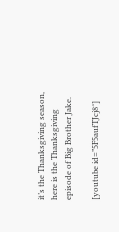it’s the Thanksgiving season, here is the Thanksgiving episode of Big Brother Jake.

[youtube id=”5F5aufTJcj8″]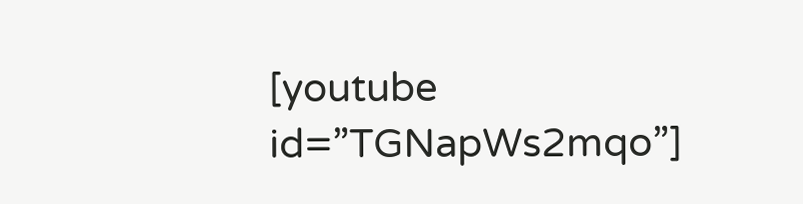[youtube id=”TGNapWs2mqo”]